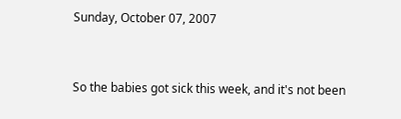Sunday, October 07, 2007


So the babies got sick this week, and it's not been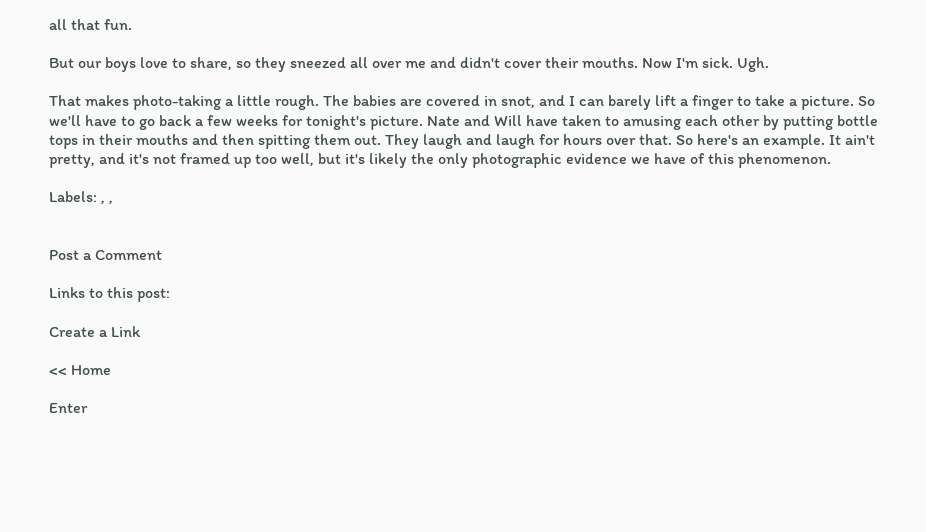all that fun.

But our boys love to share, so they sneezed all over me and didn't cover their mouths. Now I'm sick. Ugh.

That makes photo-taking a little rough. The babies are covered in snot, and I can barely lift a finger to take a picture. So we'll have to go back a few weeks for tonight's picture. Nate and Will have taken to amusing each other by putting bottle tops in their mouths and then spitting them out. They laugh and laugh for hours over that. So here's an example. It ain't pretty, and it's not framed up too well, but it's likely the only photographic evidence we have of this phenomenon.

Labels: , ,


Post a Comment

Links to this post:

Create a Link

<< Home

Enter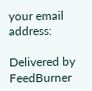your email address:

Delivered by FeedBurner